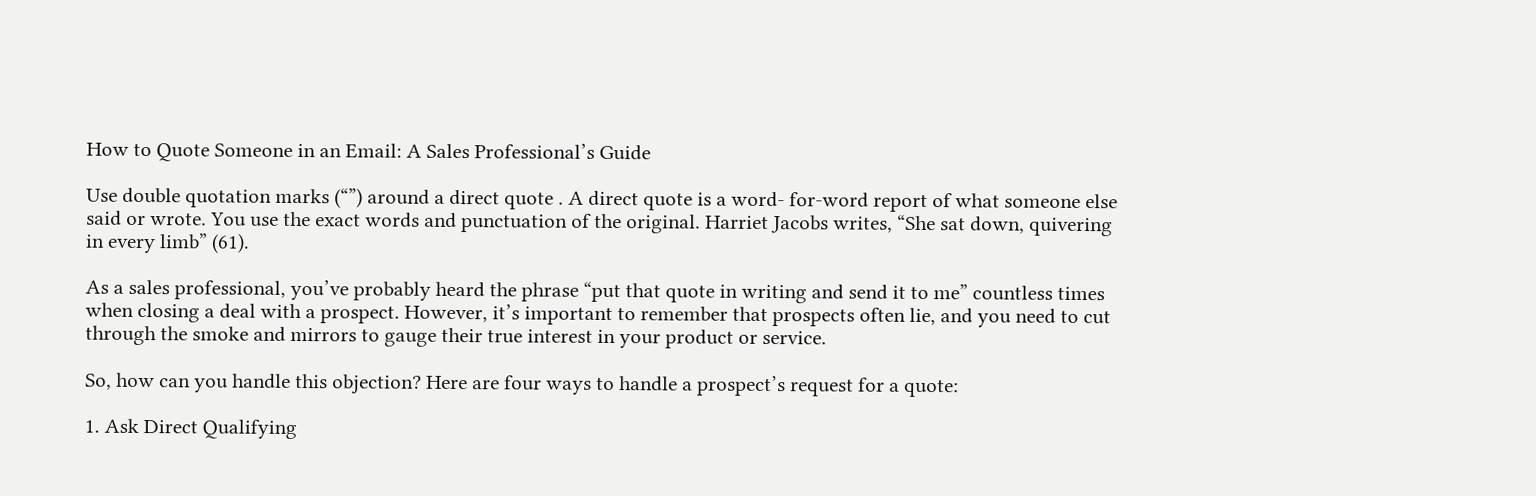How to Quote Someone in an Email: A Sales Professional’s Guide

Use double quotation marks (“”) around a direct quote . A direct quote is a word- for-word report of what someone else said or wrote. You use the exact words and punctuation of the original. Harriet Jacobs writes, “She sat down, quivering in every limb” (61).

As a sales professional, you’ve probably heard the phrase “put that quote in writing and send it to me” countless times when closing a deal with a prospect. However, it’s important to remember that prospects often lie, and you need to cut through the smoke and mirrors to gauge their true interest in your product or service.

So, how can you handle this objection? Here are four ways to handle a prospect’s request for a quote:

1. Ask Direct Qualifying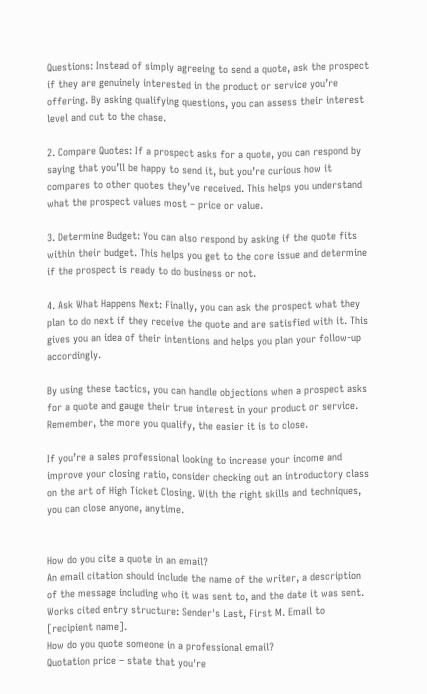Questions: Instead of simply agreeing to send a quote, ask the prospect if they are genuinely interested in the product or service you’re offering. By asking qualifying questions, you can assess their interest level and cut to the chase.

2. Compare Quotes: If a prospect asks for a quote, you can respond by saying that you’ll be happy to send it, but you’re curious how it compares to other quotes they’ve received. This helps you understand what the prospect values most – price or value.

3. Determine Budget: You can also respond by asking if the quote fits within their budget. This helps you get to the core issue and determine if the prospect is ready to do business or not.

4. Ask What Happens Next: Finally, you can ask the prospect what they plan to do next if they receive the quote and are satisfied with it. This gives you an idea of their intentions and helps you plan your follow-up accordingly.

By using these tactics, you can handle objections when a prospect asks for a quote and gauge their true interest in your product or service. Remember, the more you qualify, the easier it is to close.

If you’re a sales professional looking to increase your income and improve your closing ratio, consider checking out an introductory class on the art of High Ticket Closing. With the right skills and techniques, you can close anyone, anytime.


How do you cite a quote in an email?
An email citation should include the name of the writer, a description of the message including who it was sent to, and the date it was sent. Works cited entry structure: Sender's Last, First M. Email to [recipient name].
How do you quote someone in a professional email?
Quotation price – state that you're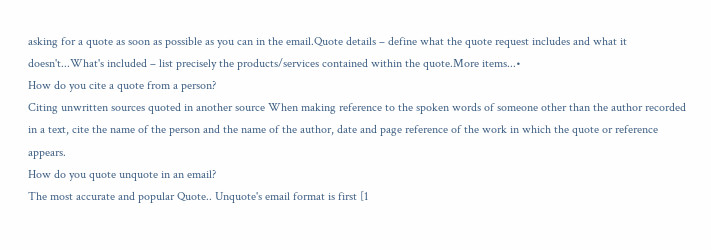asking for a quote as soon as possible as you can in the email.Quote details – define what the quote request includes and what it doesn't...What's included – list precisely the products/services contained within the quote.More items...•
How do you cite a quote from a person?
Citing unwritten sources quoted in another source When making reference to the spoken words of someone other than the author recorded in a text, cite the name of the person and the name of the author, date and page reference of the work in which the quote or reference appears.
How do you quote unquote in an email?
The most accurate and popular Quote.. Unquote's email format is first [1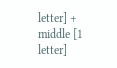letter] + middle [1 letter]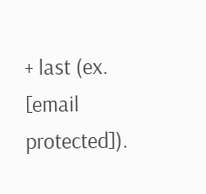+ last (ex. [email protected]).